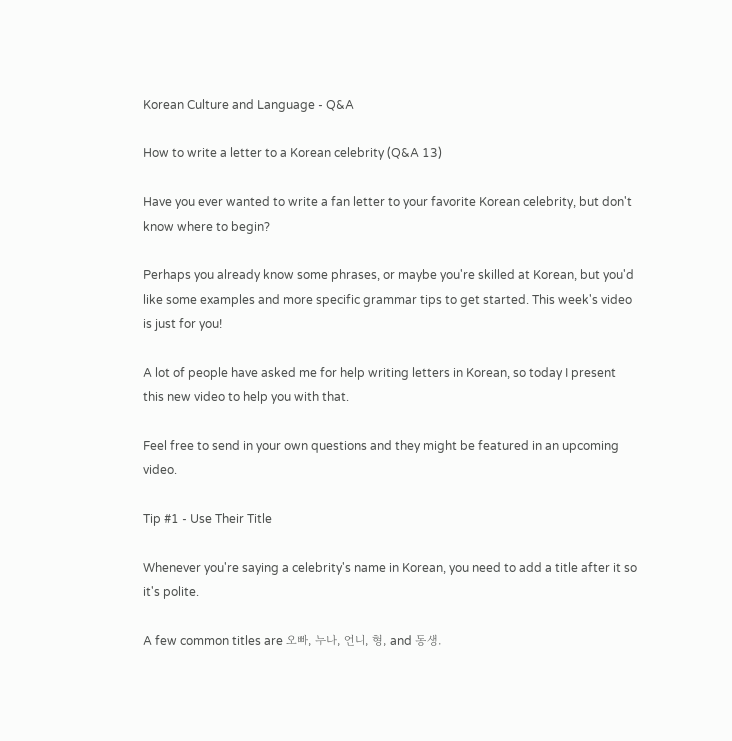Korean Culture and Language - Q&A

How to write a letter to a Korean celebrity (Q&A 13)

Have you ever wanted to write a fan letter to your favorite Korean celebrity, but don't know where to begin?

Perhaps you already know some phrases, or maybe you're skilled at Korean, but you'd like some examples and more specific grammar tips to get started. This week's video is just for you!

A lot of people have asked me for help writing letters in Korean, so today I present this new video to help you with that.

Feel free to send in your own questions and they might be featured in an upcoming video.

Tip #1 - Use Their Title

Whenever you're saying a celebrity's name in Korean, you need to add a title after it so it's polite.

A few common titles are 오빠, 누나, 언니, 형, and 동생.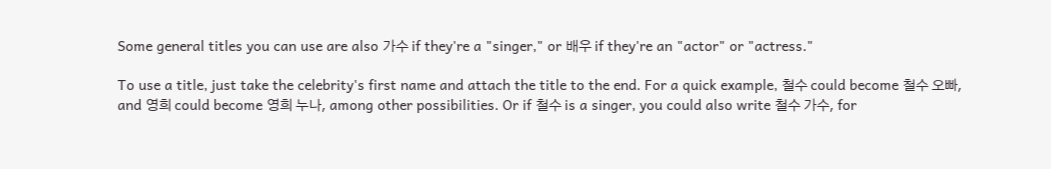Some general titles you can use are also 가수 if they're a "singer," or 배우 if they're an "actor" or "actress."

To use a title, just take the celebrity's first name and attach the title to the end. For a quick example, 철수 could become 철수 오빠, and 영희 could become 영희 누나, among other possibilities. Or if 철수 is a singer, you could also write 철수 가수, for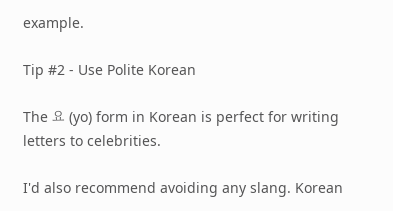example.

Tip #2 - Use Polite Korean

The 요 (yo) form in Korean is perfect for writing letters to celebrities.

I'd also recommend avoiding any slang. Korean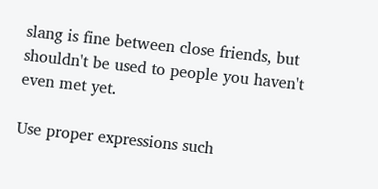slang is fine between close friends, but shouldn't be used to people you haven't even met yet.

Use proper expressions such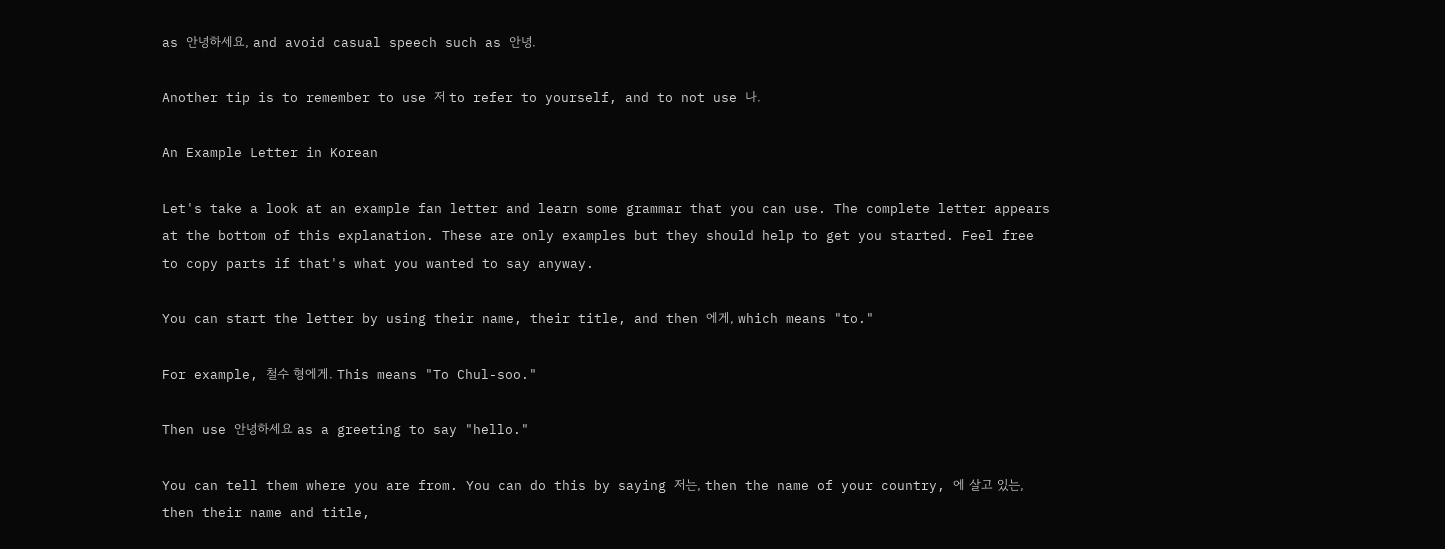as 안녕하세요, and avoid casual speech such as 안녕.

Another tip is to remember to use 저 to refer to yourself, and to not use 나.

An Example Letter in Korean

Let's take a look at an example fan letter and learn some grammar that you can use. The complete letter appears at the bottom of this explanation. These are only examples but they should help to get you started. Feel free to copy parts if that's what you wanted to say anyway.

You can start the letter by using their name, their title, and then 에게, which means "to."

For example, 철수 형에게. This means "To Chul-soo."

Then use 안녕하세요 as a greeting to say "hello."

You can tell them where you are from. You can do this by saying 저는, then the name of your country, 에 살고 있는, then their name and title,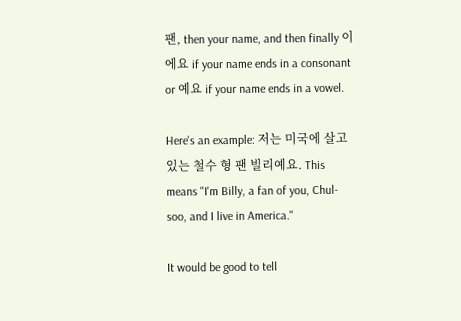팬, then your name, and then finally 이에요 if your name ends in a consonant or 예요 if your name ends in a vowel.

Here's an example: 저는 미국에 살고 있는 철수 형 팬 빌리예요. This means "I'm Billy, a fan of you, Chul-soo, and I live in America."

It would be good to tell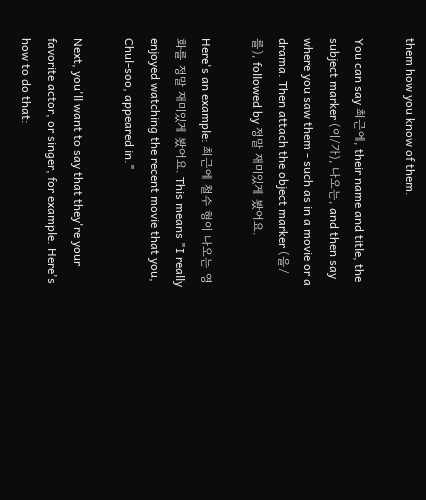them how you know of them.

You can say 최근에, their name and title, the subject marker (이/가), 나오는, and then say where you saw them - such as in a movie or a drama. Then attach the object marker (을/를), followed by 정말 재미있게 봤어요.

Here's an example: 최근에 철수 형이 나오는 영화를 정말 재미있게 봤어요. This means "I really enjoyed watching the recent movie that you, Chul-soo, appeared in."

Next, you'll want to say that they're your favorite actor, or singer, for example. Here's how to do that: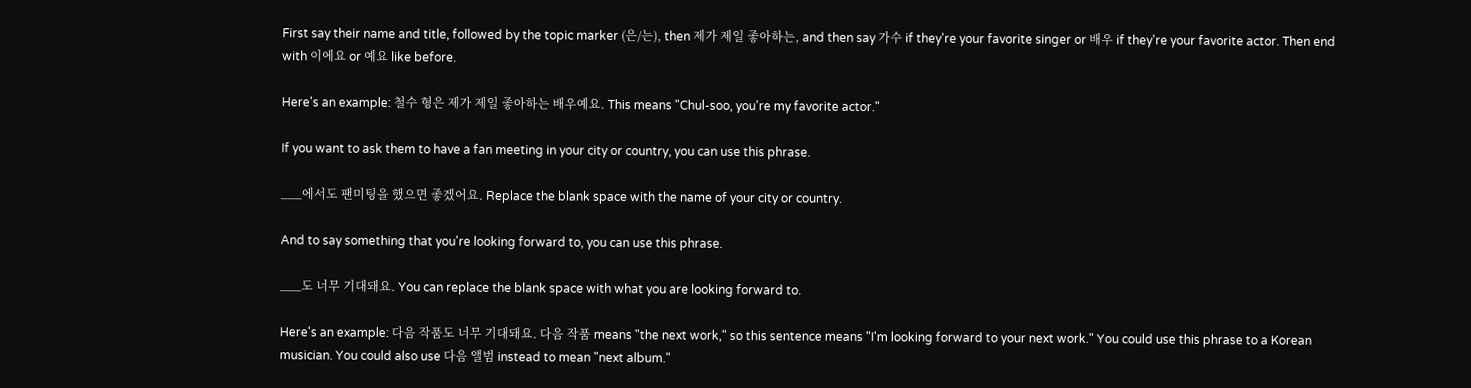First say their name and title, followed by the topic marker (은/는), then 제가 제일 좋아하는, and then say 가수 if they're your favorite singer or 배우 if they're your favorite actor. Then end with 이에요 or 예요 like before.

Here's an example: 철수 형은 제가 제일 좋아하는 배우예요. This means "Chul-soo, you're my favorite actor."

If you want to ask them to have a fan meeting in your city or country, you can use this phrase.

___에서도 팬미팅을 했으면 좋겠어요. Replace the blank space with the name of your city or country.

And to say something that you're looking forward to, you can use this phrase.

___도 너무 기대돼요. You can replace the blank space with what you are looking forward to.

Here's an example: 다음 작품도 너무 기대돼요. 다음 작품 means "the next work," so this sentence means "I'm looking forward to your next work." You could use this phrase to a Korean musician. You could also use 다음 앨범 instead to mean "next album."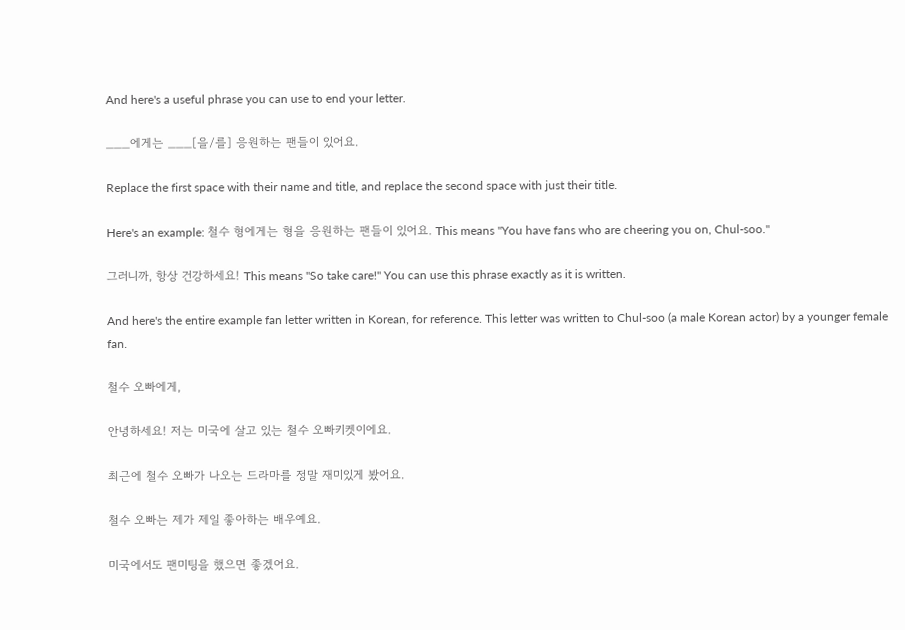And here's a useful phrase you can use to end your letter.

___에게는 ___[을/를] 응원하는 팬들이 있어요.

Replace the first space with their name and title, and replace the second space with just their title.

Here's an example: 철수 형에게는 형을 응원하는 팬들이 있어요. This means "You have fans who are cheering you on, Chul-soo."

그러니까, 항상 건강하세요! This means "So take care!" You can use this phrase exactly as it is written.

And here's the entire example fan letter written in Korean, for reference. This letter was written to Chul-soo (a male Korean actor) by a younger female fan.

철수 오빠에게,

안녕하세요! 저는 미국에 살고 있는 철수 오빠키켓이에요.

최근에 철수 오빠가 나오는 드라마를 정말 재미있게 봤어요.

철수 오빠는 제가 제일 좋아하는 배우예요.

미국에서도 팬미팅을 했으면 좋겠어요.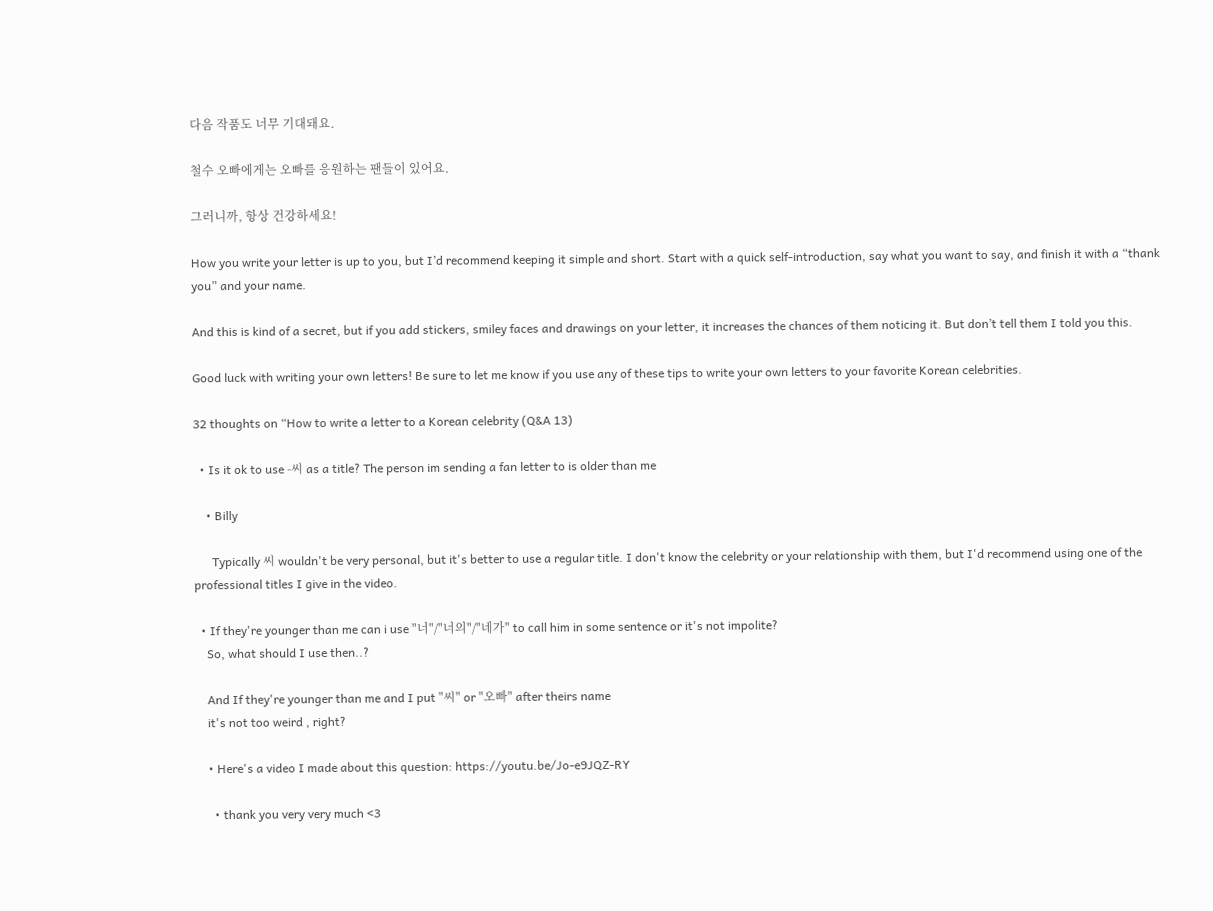다음 작품도 너무 기대돼요.

철수 오빠에게는 오빠를 응원하는 팬들이 있어요.

그러니까, 항상 건강하세요!

How you write your letter is up to you, but I’d recommend keeping it simple and short. Start with a quick self-introduction, say what you want to say, and finish it with a “thank you” and your name.

And this is kind of a secret, but if you add stickers, smiley faces and drawings on your letter, it increases the chances of them noticing it. But don’t tell them I told you this.

Good luck with writing your own letters! Be sure to let me know if you use any of these tips to write your own letters to your favorite Korean celebrities.

32 thoughts on “How to write a letter to a Korean celebrity (Q&A 13)

  • Is it ok to use -씨 as a title? The person im sending a fan letter to is older than me

    • Billy

      Typically 씨 wouldn't be very personal, but it's better to use a regular title. I don't know the celebrity or your relationship with them, but I'd recommend using one of the professional titles I give in the video.

  • If they're younger than me can i use "너"/"너의"/"네가" to call him in some sentence or it's not impolite?
    So, what should I use then..?

    And If they're younger than me and I put "씨" or "오빠" after theirs name
    it's not too weird , right?

    • Here's a video I made about this question: https://youtu.be/Jo-e9JQZ-RY

      • thank you very very much <3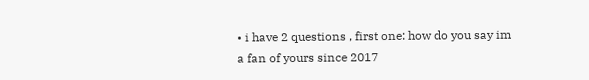• i have 2 questions , first one: how do you say im a fan of yours since 2017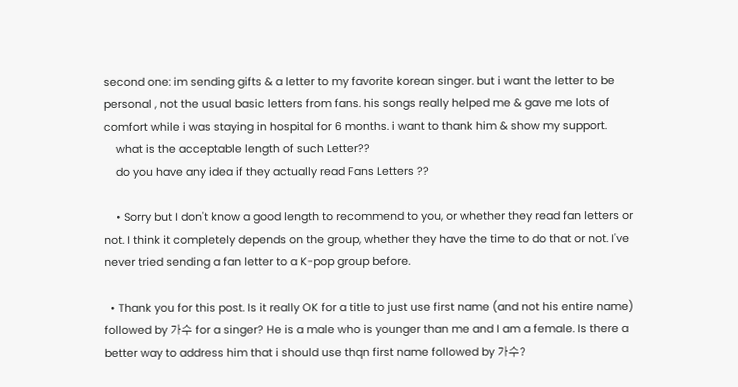second one: im sending gifts & a letter to my favorite korean singer. but i want the letter to be personal , not the usual basic letters from fans. his songs really helped me & gave me lots of comfort while i was staying in hospital for 6 months. i want to thank him & show my support.
    what is the acceptable length of such Letter??
    do you have any idea if they actually read Fans Letters ??

    • Sorry but I don't know a good length to recommend to you, or whether they read fan letters or not. I think it completely depends on the group, whether they have the time to do that or not. I've never tried sending a fan letter to a K-pop group before.

  • Thank you for this post. Is it really OK for a title to just use first name (and not his entire name) followed by 가수 for a singer? He is a male who is younger than me and I am a female. Is there a better way to address him that i should use thqn first name followed by 가수?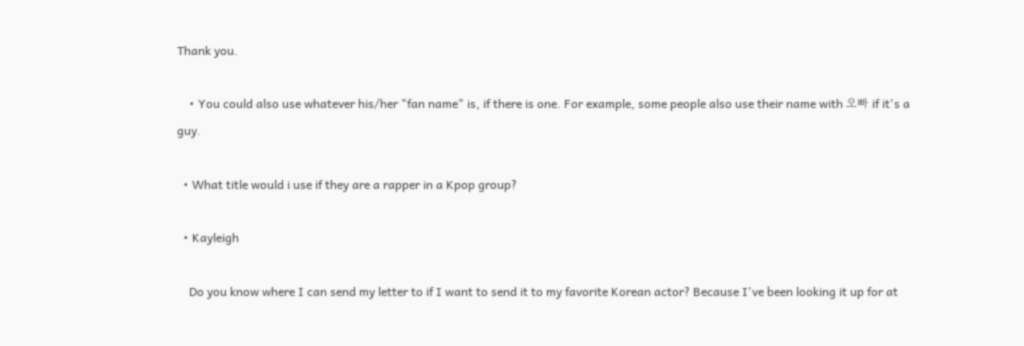Thank you.

    • You could also use whatever his/her "fan name" is, if there is one. For example, some people also use their name with 오빠 if it's a guy.

  • What title would i use if they are a rapper in a Kpop group?

  • Kayleigh

    Do you know where I can send my letter to if I want to send it to my favorite Korean actor? Because I've been looking it up for at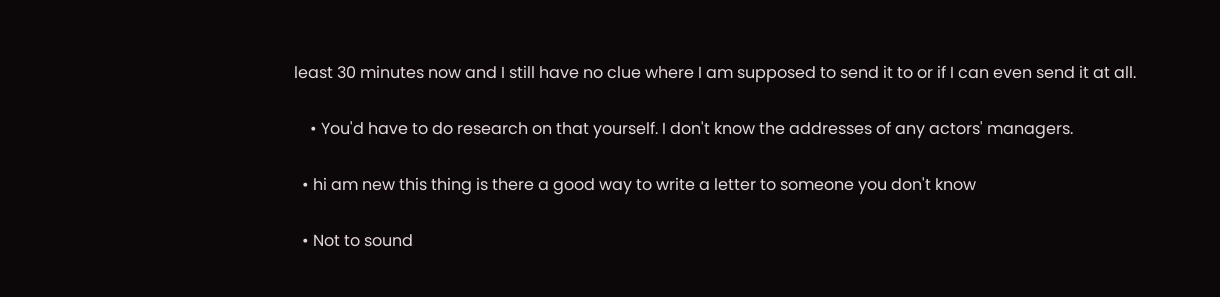least 30 minutes now and I still have no clue where I am supposed to send it to or if I can even send it at all.

    • You'd have to do research on that yourself. I don't know the addresses of any actors' managers.

  • hi am new this thing is there a good way to write a letter to someone you don't know

  • Not to sound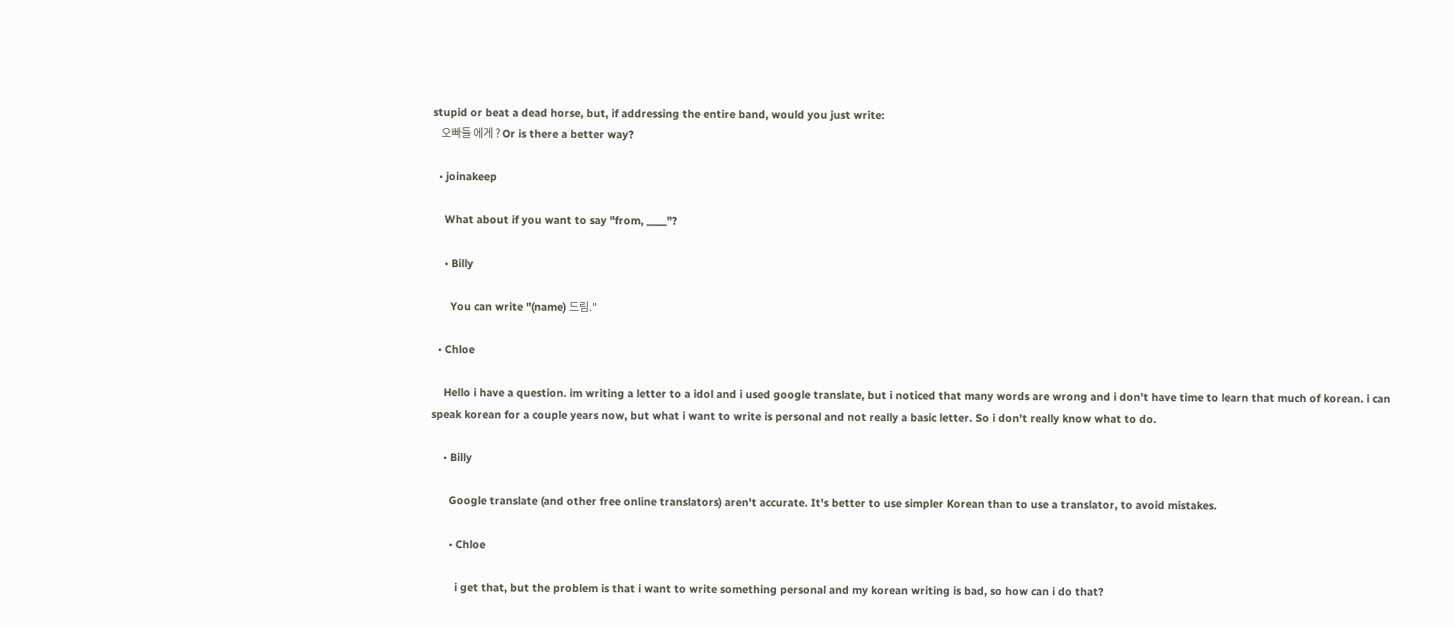stupid or beat a dead horse, but, if addressing the entire band, would you just write:
    오빠들 에게 ? Or is there a better way?

  • joinakeep

    What about if you want to say "from, ____"?

    • Billy

      You can write "(name) 드림."

  • Chloe

    Hello i have a question. im writing a letter to a idol and i used google translate, but i noticed that many words are wrong and i don't have time to learn that much of korean. i can speak korean for a couple years now, but what i want to write is personal and not really a basic letter. So i don't really know what to do.

    • Billy

      Google translate (and other free online translators) aren't accurate. It's better to use simpler Korean than to use a translator, to avoid mistakes.

      • Chloe

        i get that, but the problem is that i want to write something personal and my korean writing is bad, so how can i do that?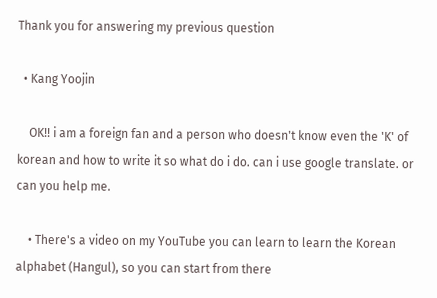Thank you for answering my previous question

  • Kang Yoojin

    OK!! i am a foreign fan and a person who doesn't know even the 'K' of korean and how to write it so what do i do. can i use google translate. or can you help me.

    • There's a video on my YouTube you can learn to learn the Korean alphabet (Hangul), so you can start from there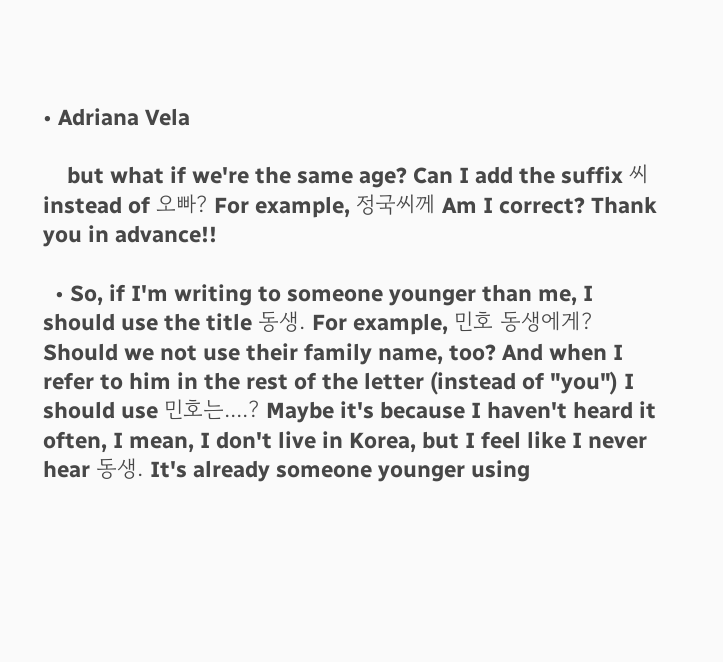• Adriana Vela

    but what if we're the same age? Can I add the suffix 씨 instead of 오빠? For example, 정국씨께 Am I correct? Thank you in advance!!

  • So, if I'm writing to someone younger than me, I should use the title 동생. For example, 민호 동생에게? Should we not use their family name, too? And when I refer to him in the rest of the letter (instead of "you") I should use 민호는....? Maybe it's because I haven't heard it often, I mean, I don't live in Korea, but I feel like I never hear 동생. It's already someone younger using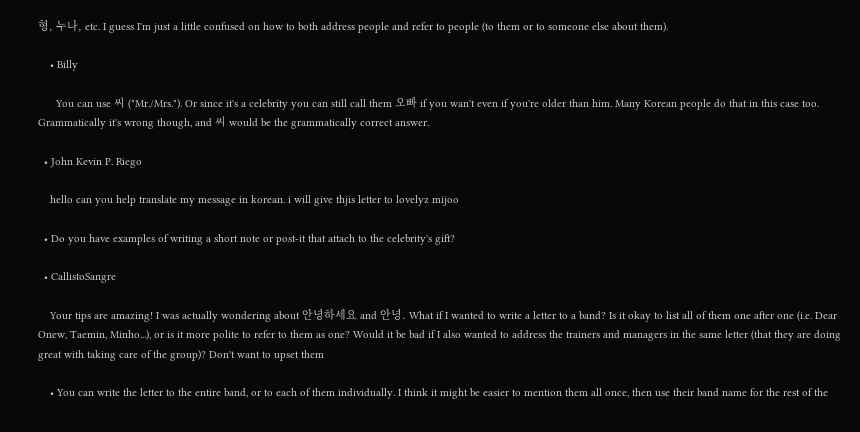형, 누나, etc. I guess I'm just a little confused on how to both address people and refer to people (to them or to someone else about them).

    • Billy

      You can use 씨 ("Mr./Mrs."). Or since it's a celebrity you can still call them 오빠 if you wan't even if you're older than him. Many Korean people do that in this case too. Grammatically it's wrong though, and 씨 would be the grammatically correct answer.

  • John Kevin P. Riego

    hello can you help translate my message in korean. i will give thjis letter to lovelyz mijoo

  • Do you have examples of writing a short note or post-it that attach to the celebrity's gift?

  • CallistoSangre

    Your tips are amazing! I was actually wondering about 안녕하세요 and 안녕. What if I wanted to write a letter to a band? Is it okay to list all of them one after one (i.e. Dear Onew, Taemin, Minho...), or is it more polite to refer to them as one? Would it be bad if I also wanted to address the trainers and managers in the same letter (that they are doing great with taking care of the group)? Don't want to upset them

    • You can write the letter to the entire band, or to each of them individually. I think it might be easier to mention them all once, then use their band name for the rest of the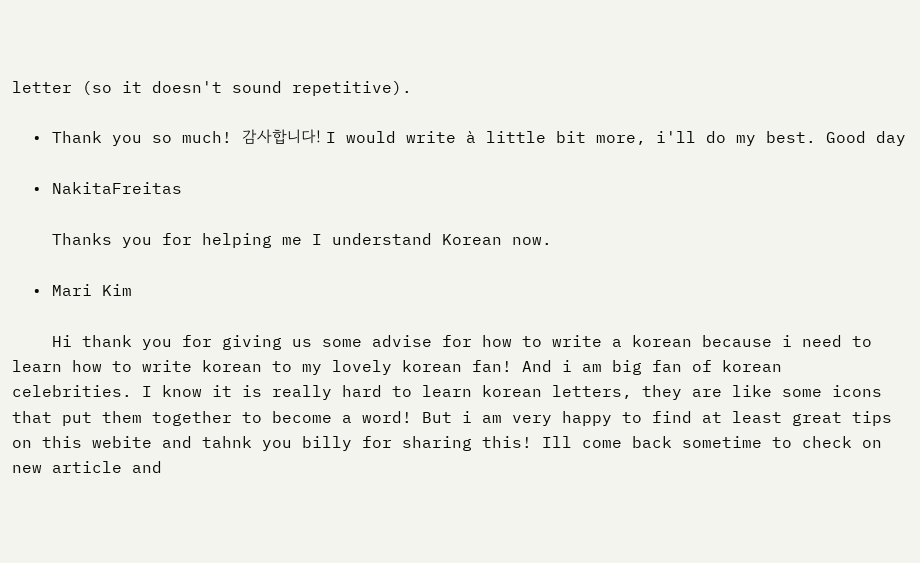letter (so it doesn't sound repetitive).

  • Thank you so much! 감사합니다! I would write à little bit more, i'll do my best. Good day

  • NakitaFreitas

    Thanks you for helping me I understand Korean now.

  • Mari Kim

    Hi thank you for giving us some advise for how to write a korean because i need to learn how to write korean to my lovely korean fan! And i am big fan of korean celebrities. I know it is really hard to learn korean letters, they are like some icons that put them together to become a word! But i am very happy to find at least great tips on this webite and tahnk you billy for sharing this! Ill come back sometime to check on new article and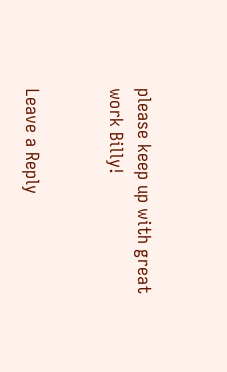please keep up with great work Billy!


Leave a Reply